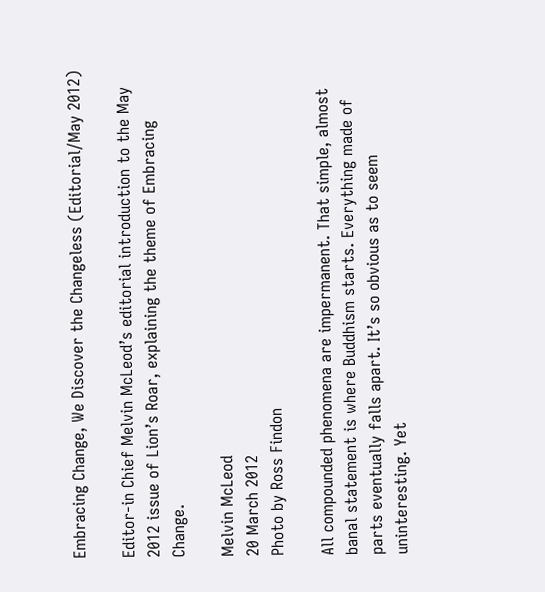Embracing Change, We Discover the Changeless (Editorial/May 2012)

Editor-in Chief Melvin McLeod’s editorial introduction to the May 2012 issue of Lion’s Roar, explaining the theme of Embracing Change.

Melvin McLeod
20 March 2012
Photo by Ross Findon

All compounded phenomena are impermanent. That simple, almost banal statement is where Buddhism starts. Everything made of parts eventually falls apart. It’s so obvious as to seem uninteresting. Yet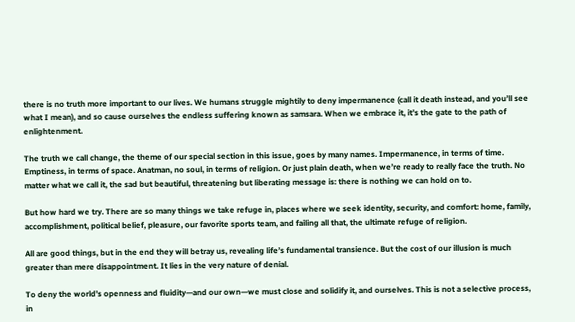there is no truth more important to our lives. We humans struggle mightily to deny impermanence (call it death instead, and you’ll see what I mean), and so cause ourselves the endless suffering known as samsara. When we embrace it, it’s the gate to the path of enlightenment.

The truth we call change, the theme of our special section in this issue, goes by many names. Impermanence, in terms of time. Emptiness, in terms of space. Anatman, no soul, in terms of religion. Or just plain death, when we’re ready to really face the truth. No matter what we call it, the sad but beautiful, threatening but liberating message is: there is nothing we can hold on to.

But how hard we try. There are so many things we take refuge in, places where we seek identity, security, and comfort: home, family, accomplishment, political belief, pleasure, our favorite sports team, and failing all that, the ultimate refuge of religion.

All are good things, but in the end they will betray us, revealing life’s fundamental transience. But the cost of our illusion is much greater than mere disappointment. It lies in the very nature of denial.

To deny the world’s openness and fluidity—and our own—we must close and solidify it, and ourselves. This is not a selective process, in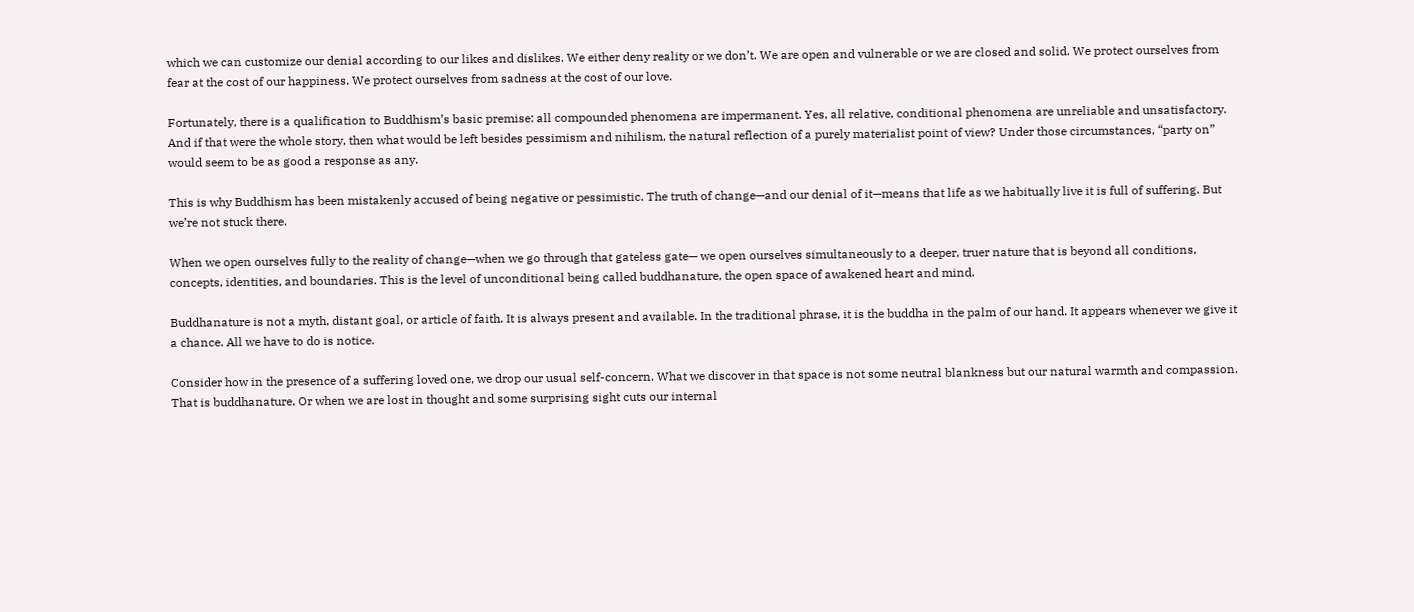which we can customize our denial according to our likes and dislikes. We either deny reality or we don’t. We are open and vulnerable or we are closed and solid. We protect ourselves from fear at the cost of our happiness. We protect ourselves from sadness at the cost of our love.

Fortunately, there is a qualification to Buddhism’s basic premise: all compounded phenomena are impermanent. Yes, all relative, conditional phenomena are unreliable and unsatisfactory. And if that were the whole story, then what would be left besides pessimism and nihilism, the natural reflection of a purely materialist point of view? Under those circumstances, “party on” would seem to be as good a response as any.

This is why Buddhism has been mistakenly accused of being negative or pessimistic. The truth of change—and our denial of it—means that life as we habitually live it is full of suffering. But we’re not stuck there.

When we open ourselves fully to the reality of change—when we go through that gateless gate— we open ourselves simultaneously to a deeper, truer nature that is beyond all conditions, concepts, identities, and boundaries. This is the level of unconditional being called buddhanature, the open space of awakened heart and mind.

Buddhanature is not a myth, distant goal, or article of faith. It is always present and available. In the traditional phrase, it is the buddha in the palm of our hand. It appears whenever we give it a chance. All we have to do is notice.

Consider how in the presence of a suffering loved one, we drop our usual self-concern. What we discover in that space is not some neutral blankness but our natural warmth and compassion. That is buddhanature. Or when we are lost in thought and some surprising sight cuts our internal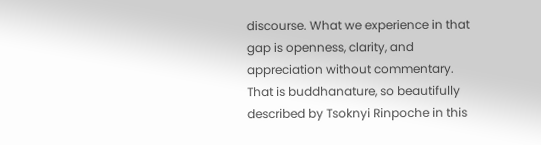discourse. What we experience in that gap is openness, clarity, and appreciation without commentary. That is buddhanature, so beautifully described by Tsoknyi Rinpoche in this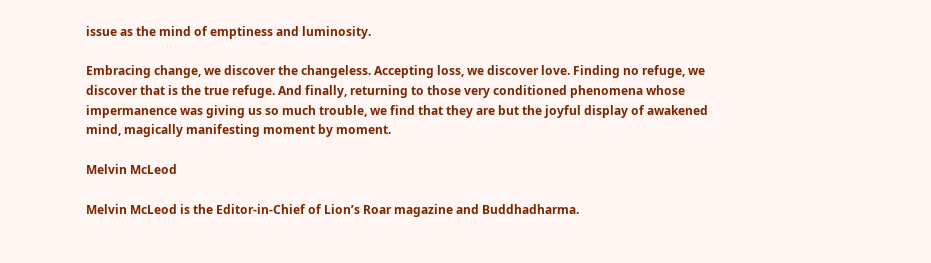issue as the mind of emptiness and luminosity.

Embracing change, we discover the changeless. Accepting loss, we discover love. Finding no refuge, we discover that is the true refuge. And finally, returning to those very conditioned phenomena whose impermanence was giving us so much trouble, we find that they are but the joyful display of awakened mind, magically manifesting moment by moment.

Melvin McLeod

Melvin McLeod is the Editor-in-Chief of Lion’s Roar magazine and Buddhadharma.